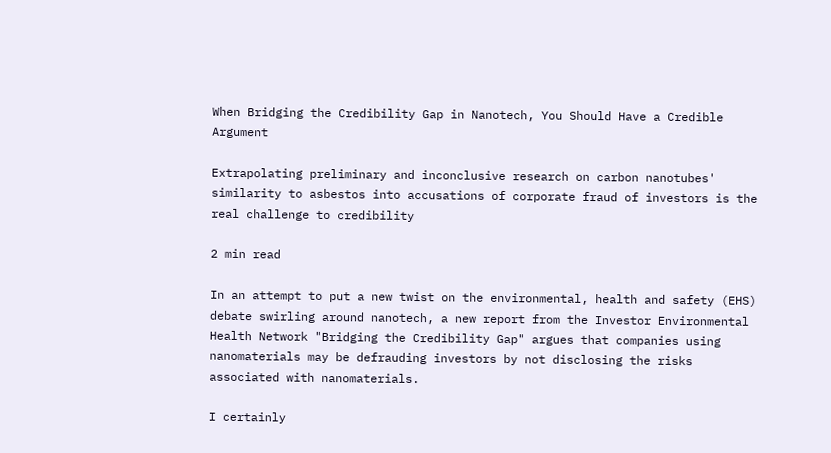When Bridging the Credibility Gap in Nanotech, You Should Have a Credible Argument

Extrapolating preliminary and inconclusive research on carbon nanotubes' similarity to asbestos into accusations of corporate fraud of investors is the real challenge to credibility

2 min read

In an attempt to put a new twist on the environmental, health and safety (EHS) debate swirling around nanotech, a new report from the Investor Environmental Health Network "Bridging the Credibility Gap" argues that companies using nanomaterials may be defrauding investors by not disclosing the risks associated with nanomaterials.

I certainly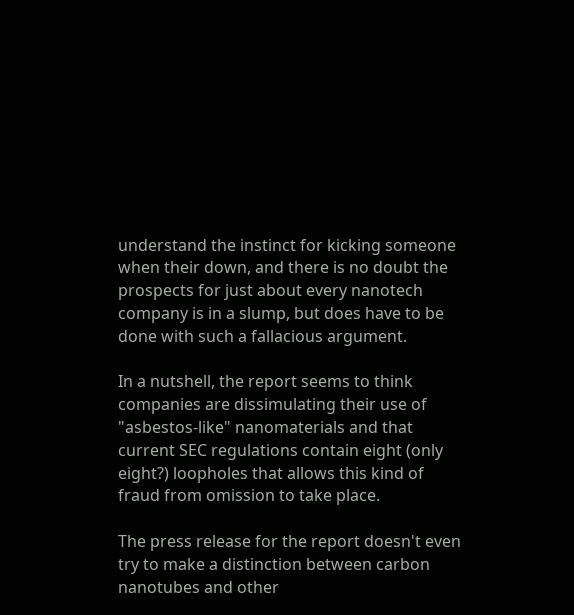understand the instinct for kicking someone when their down, and there is no doubt the prospects for just about every nanotech company is in a slump, but does have to be done with such a fallacious argument.

In a nutshell, the report seems to think companies are dissimulating their use of "asbestos-like" nanomaterials and that current SEC regulations contain eight (only eight?) loopholes that allows this kind of fraud from omission to take place.

The press release for the report doesn't even try to make a distinction between carbon nanotubes and other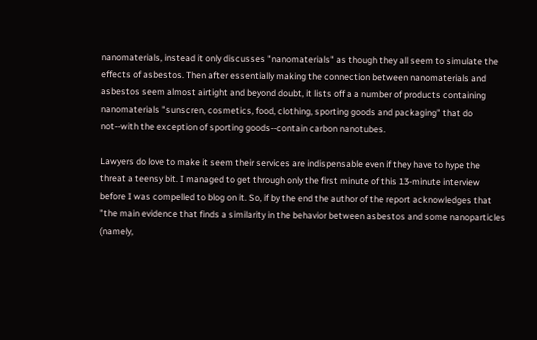nanomaterials, instead it only discusses "nanomaterials" as though they all seem to simulate the effects of asbestos. Then after essentially making the connection between nanomaterials and asbestos seem almost airtight and beyond doubt, it lists off a a number of products containing nanomaterials "sunscren, cosmetics, food, clothing, sporting goods and packaging" that do not--with the exception of sporting goods--contain carbon nanotubes.

Lawyers do love to make it seem their services are indispensable even if they have to hype the threat a teensy bit. I managed to get through only the first minute of this 13-minute interview before I was compelled to blog on it. So, if by the end the author of the report acknowledges that  "the main evidence that finds a similarity in the behavior between asbestos and some nanoparticles (namely,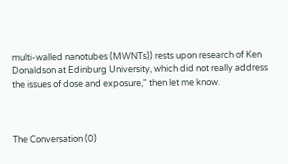multi-walled nanotubes (MWNTs)) rests upon research of Ken Donaldson at Edinburg University, which did not really address the issues of dose and exposure," then let me know.



The Conversation (0)